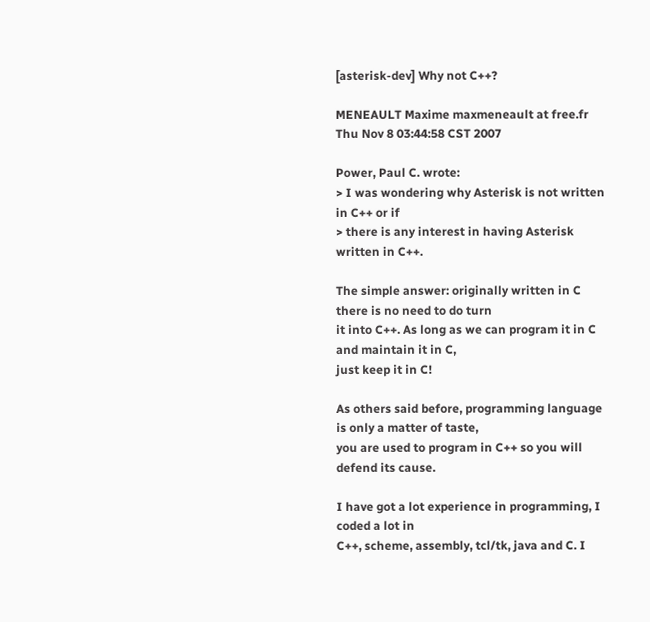[asterisk-dev] Why not C++?

MENEAULT Maxime maxmeneault at free.fr
Thu Nov 8 03:44:58 CST 2007

Power, Paul C. wrote:
> I was wondering why Asterisk is not written in C++ or if
> there is any interest in having Asterisk written in C++.

The simple answer: originally written in C there is no need to do turn
it into C++. As long as we can program it in C and maintain it in C,
just keep it in C!

As others said before, programming language is only a matter of taste,
you are used to program in C++ so you will defend its cause.

I have got a lot experience in programming, I coded a lot in
C++, scheme, assembly, tcl/tk, java and C. I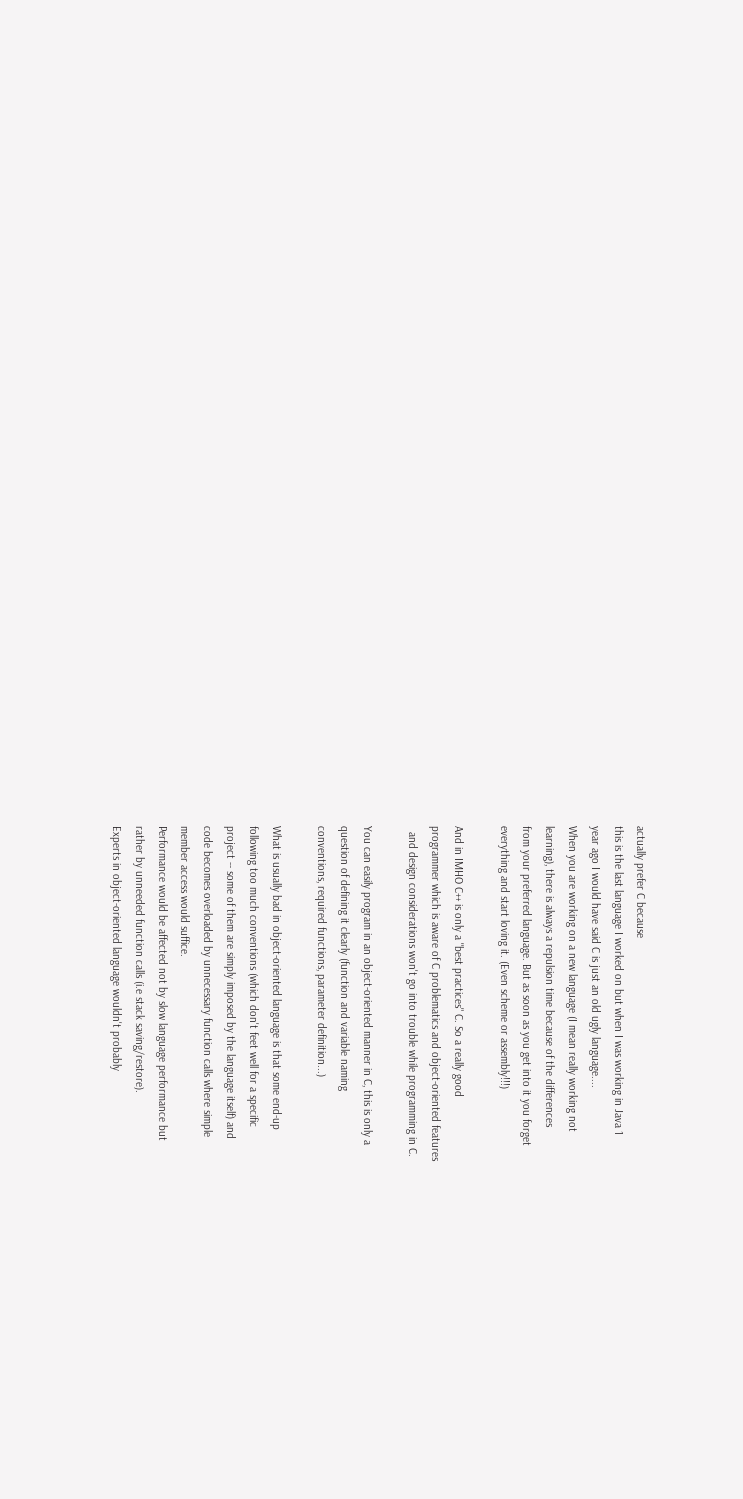actually prefer C because
this is the last language I worked on but when I was working in Java 1
year ago I would have said C is just an old ugly language....
When you are working on a new language (I mean really working not
learning), there is always a repulsion time because of the differences
from your preferred language. But as soon as you get into it you forget
everything and start loving it. (Even scheme or assembly!!!)

And in IMHO C++ is only a "best practices" C. So a really good
programmer which is aware of C problematics and object-oriented features
  and design considerations won't go into trouble while programming in C.

You can easily program in an object-oriented manner in C, this is only a
question of defining it clearly (function and variable naming
conventions, required functions, parameter definition...)

What is usually bad in object-oriented language is that some end-up
following too much conventions (which don't feet well for a specific
project -- some of them are simply imposed by the language itself) and
code becomes overloaded by unnecessary function calls where simple
member access would suffice.
Performance would be affected not by slow language performance but
rather by unneeded function calls (i.e stack saving/restore).
Experts in object-oriented language wouldn't probably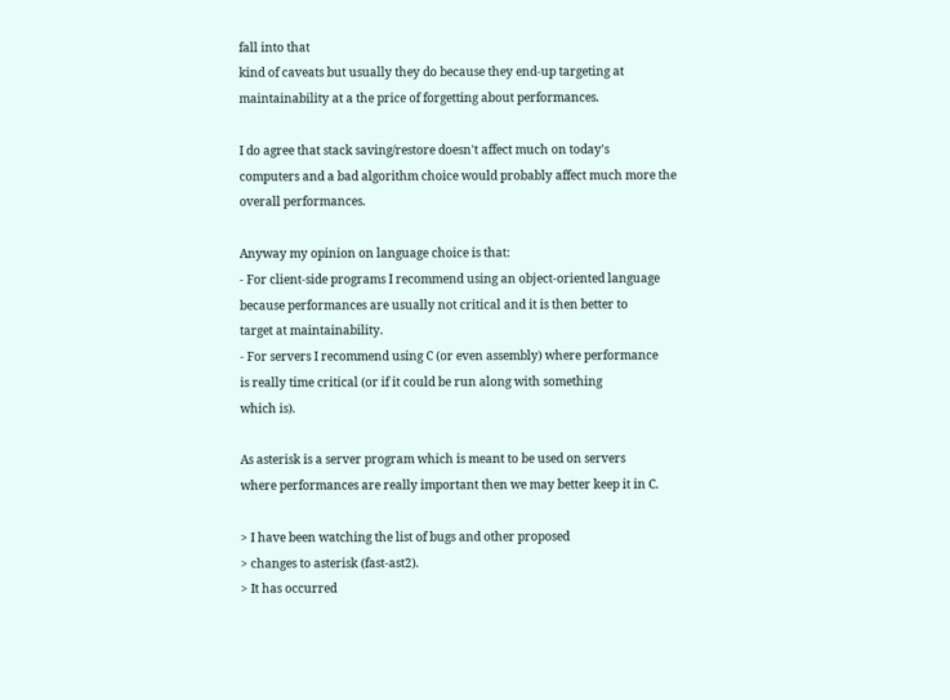fall into that
kind of caveats but usually they do because they end-up targeting at
maintainability at a the price of forgetting about performances.

I do agree that stack saving/restore doesn't affect much on today's
computers and a bad algorithm choice would probably affect much more the
overall performances.

Anyway my opinion on language choice is that:
- For client-side programs I recommend using an object-oriented language
because performances are usually not critical and it is then better to
target at maintainability.
- For servers I recommend using C (or even assembly) where performance
is really time critical (or if it could be run along with something
which is).

As asterisk is a server program which is meant to be used on servers
where performances are really important then we may better keep it in C.

> I have been watching the list of bugs and other proposed
> changes to asterisk (fast-ast2).
> It has occurred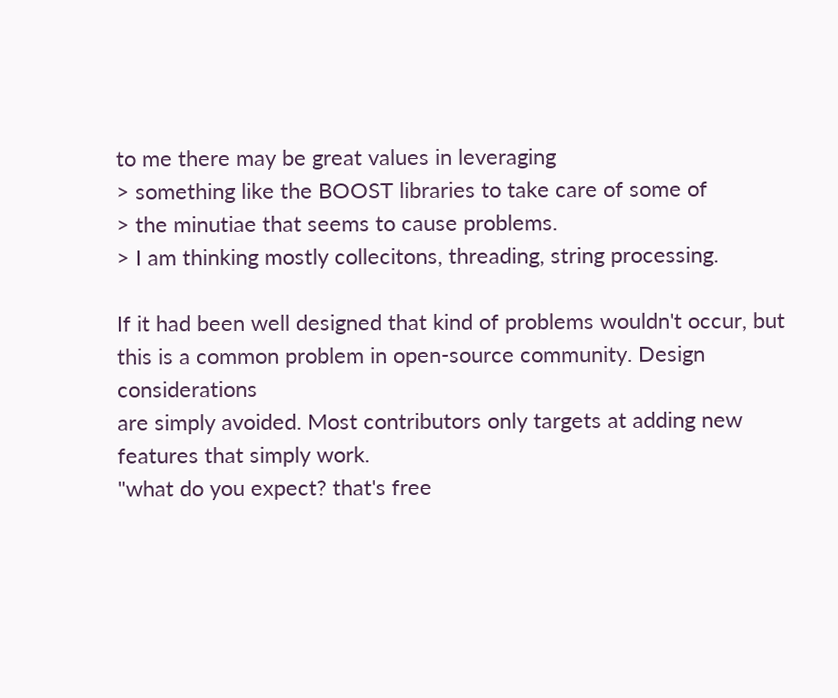to me there may be great values in leveraging
> something like the BOOST libraries to take care of some of
> the minutiae that seems to cause problems.
> I am thinking mostly collecitons, threading, string processing.

If it had been well designed that kind of problems wouldn't occur, but
this is a common problem in open-source community. Design considerations
are simply avoided. Most contributors only targets at adding new
features that simply work.
"what do you expect? that's free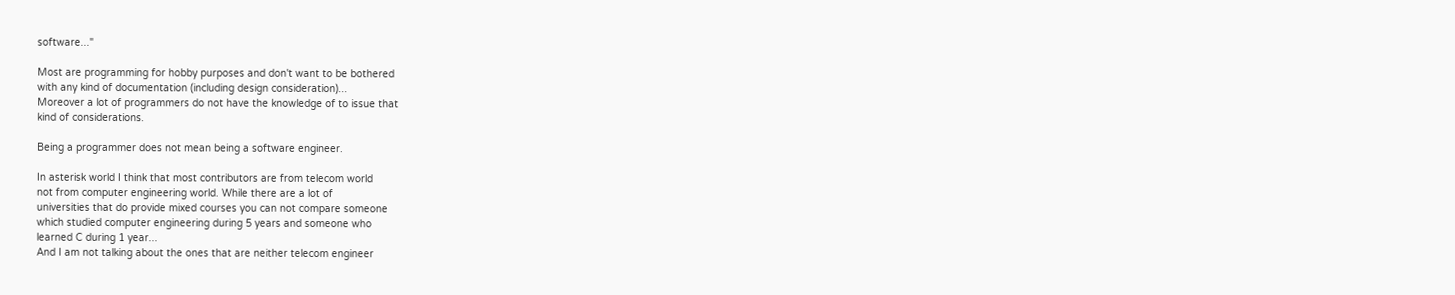software..."

Most are programming for hobby purposes and don't want to be bothered
with any kind of documentation (including design consideration)...
Moreover a lot of programmers do not have the knowledge of to issue that
kind of considerations.

Being a programmer does not mean being a software engineer.

In asterisk world I think that most contributors are from telecom world
not from computer engineering world. While there are a lot of
universities that do provide mixed courses you can not compare someone
which studied computer engineering during 5 years and someone who
learned C during 1 year...
And I am not talking about the ones that are neither telecom engineer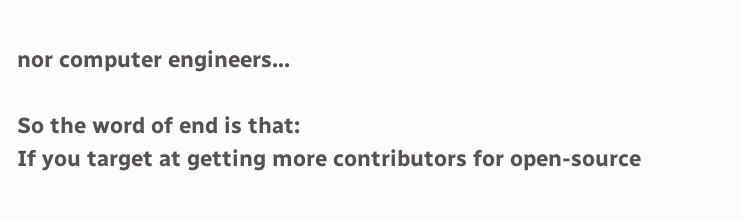nor computer engineers...

So the word of end is that:
If you target at getting more contributors for open-source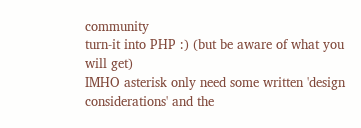community
turn-it into PHP :) (but be aware of what you will get)
IMHO asterisk only need some written 'design considerations' and the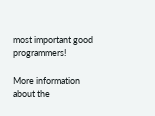most important good programmers!

More information about the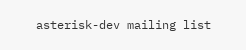asterisk-dev mailing list